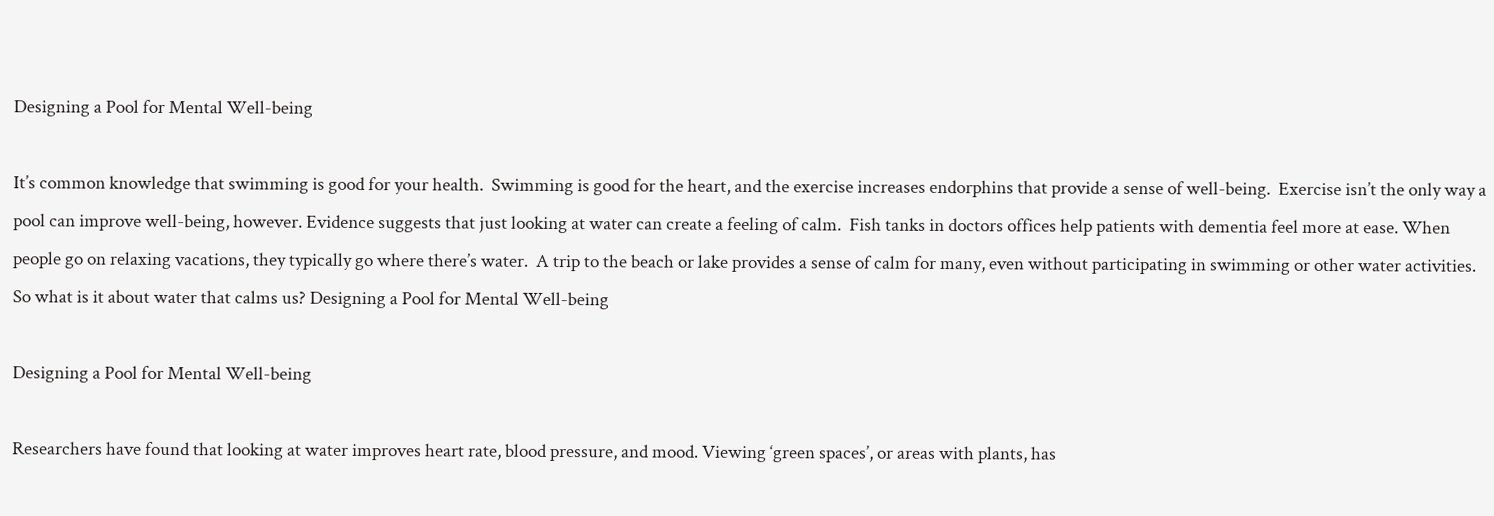Designing a Pool for Mental Well-being

It’s common knowledge that swimming is good for your health.  Swimming is good for the heart, and the exercise increases endorphins that provide a sense of well-being.  Exercise isn’t the only way a pool can improve well-being, however. Evidence suggests that just looking at water can create a feeling of calm.  Fish tanks in doctors offices help patients with dementia feel more at ease. When people go on relaxing vacations, they typically go where there’s water.  A trip to the beach or lake provides a sense of calm for many, even without participating in swimming or other water activities. So what is it about water that calms us? Designing a Pool for Mental Well-being

Designing a Pool for Mental Well-being

Researchers have found that looking at water improves heart rate, blood pressure, and mood. Viewing ‘green spaces’, or areas with plants, has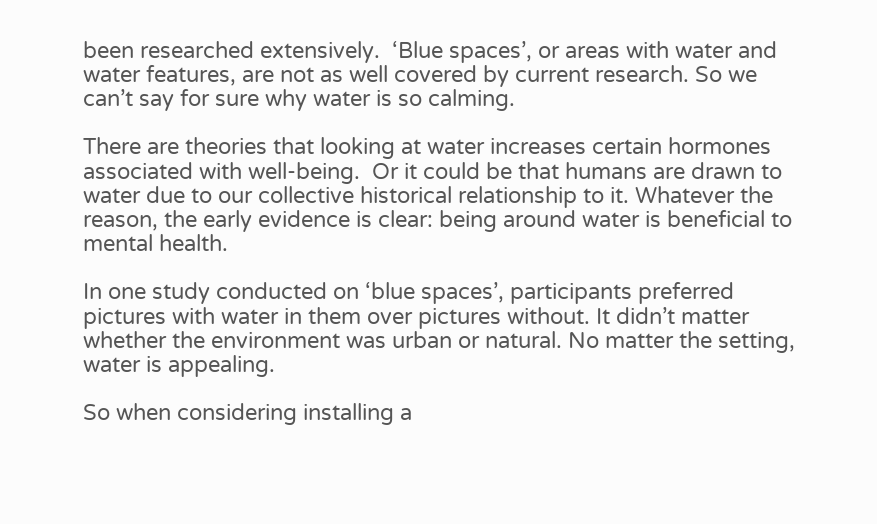been researched extensively.  ‘Blue spaces’, or areas with water and water features, are not as well covered by current research. So we can’t say for sure why water is so calming.

There are theories that looking at water increases certain hormones associated with well-being.  Or it could be that humans are drawn to water due to our collective historical relationship to it. Whatever the reason, the early evidence is clear: being around water is beneficial to mental health.

In one study conducted on ‘blue spaces’, participants preferred pictures with water in them over pictures without. It didn’t matter whether the environment was urban or natural. No matter the setting, water is appealing.

So when considering installing a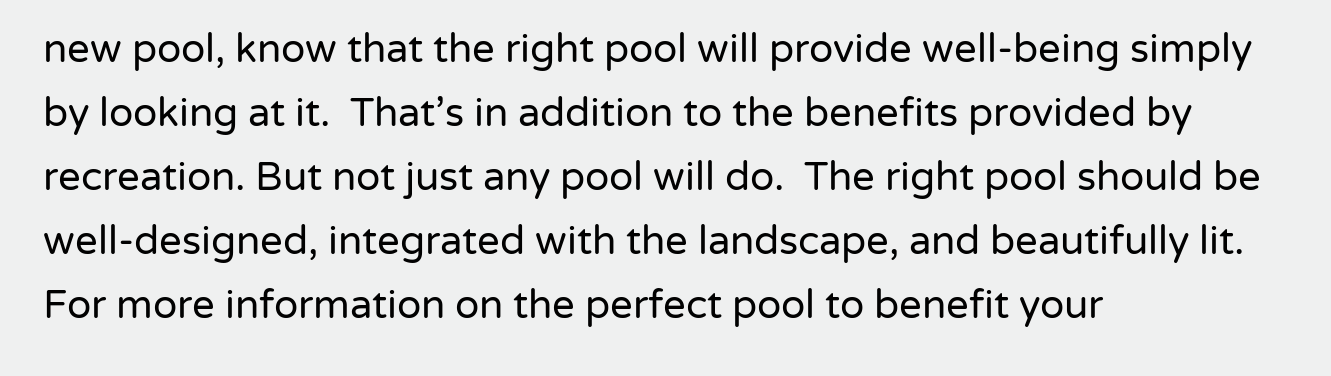new pool, know that the right pool will provide well-being simply by looking at it.  That’s in addition to the benefits provided by recreation. But not just any pool will do.  The right pool should be well-designed, integrated with the landscape, and beautifully lit.  For more information on the perfect pool to benefit your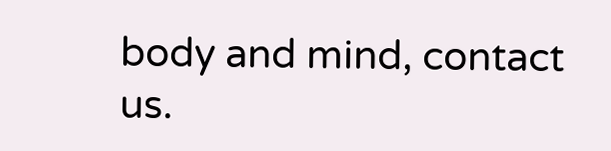body and mind, contact us.